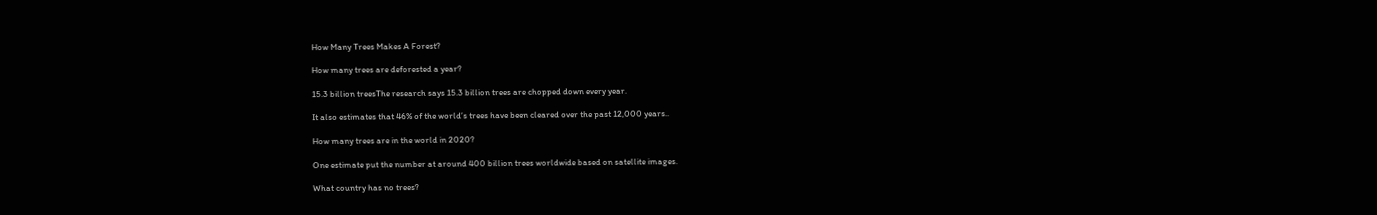How Many Trees Makes A Forest?

How many trees are deforested a year?

15.3 billion treesThe research says 15.3 billion trees are chopped down every year.

It also estimates that 46% of the world’s trees have been cleared over the past 12,000 years..

How many trees are in the world in 2020?

One estimate put the number at around 400 billion trees worldwide based on satellite images.

What country has no trees?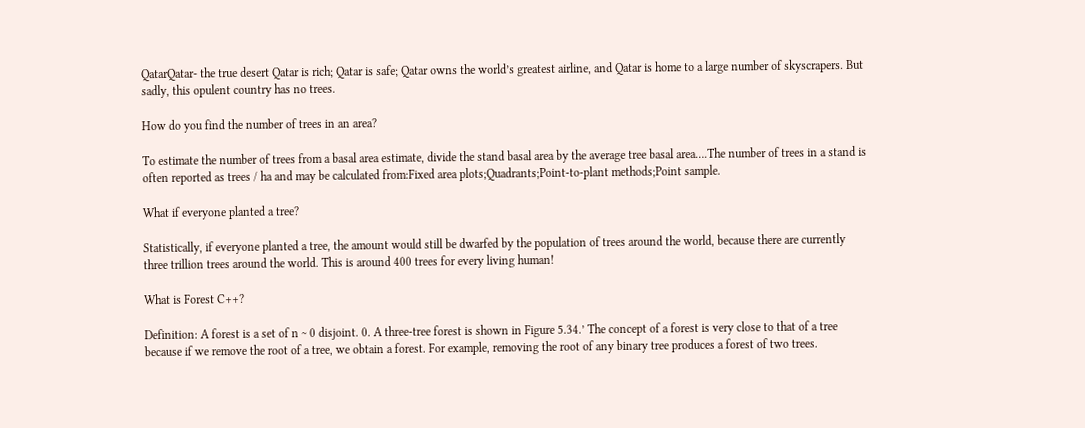QatarQatar- the true desert Qatar is rich; Qatar is safe; Qatar owns the world’s greatest airline, and Qatar is home to a large number of skyscrapers. But sadly, this opulent country has no trees.

How do you find the number of trees in an area?

To estimate the number of trees from a basal area estimate, divide the stand basal area by the average tree basal area….The number of trees in a stand is often reported as trees / ha and may be calculated from:Fixed area plots;Quadrants;Point-to-plant methods;Point sample.

What if everyone planted a tree?

Statistically, if everyone planted a tree, the amount would still be dwarfed by the population of trees around the world, because there are currently three trillion trees around the world. This is around 400 trees for every living human!

What is Forest C++?

Definition: A forest is a set of n ~ 0 disjoint. 0. A three-tree forest is shown in Figure 5.34.’ The concept of a forest is very close to that of a tree because if we remove the root of a tree, we obtain a forest. For example, removing the root of any binary tree produces a forest of two trees.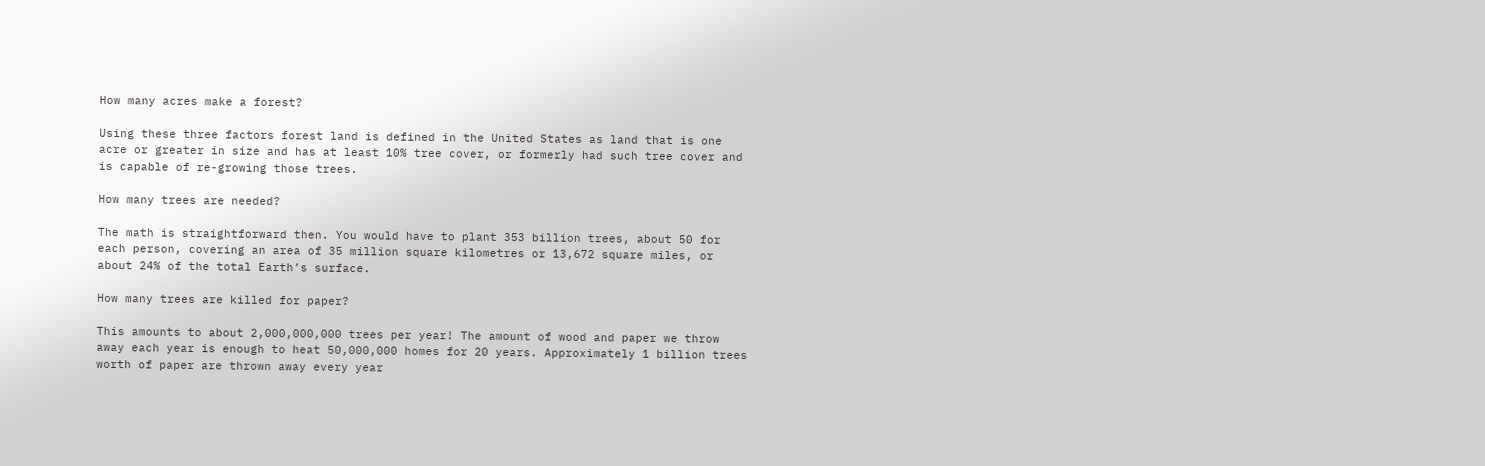How many acres make a forest?

Using these three factors forest land is defined in the United States as land that is one acre or greater in size and has at least 10% tree cover, or formerly had such tree cover and is capable of re-growing those trees.

How many trees are needed?

The math is straightforward then. You would have to plant 353 billion trees, about 50 for each person, covering an area of 35 million square kilometres or 13,672 square miles, or about 24% of the total Earth’s surface.

How many trees are killed for paper?

This amounts to about 2,000,000,000 trees per year! The amount of wood and paper we throw away each year is enough to heat 50,000,000 homes for 20 years. Approximately 1 billion trees worth of paper are thrown away every year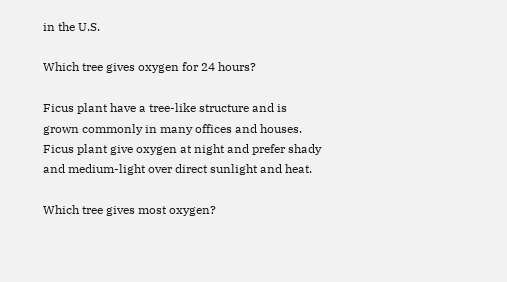in the U.S.

Which tree gives oxygen for 24 hours?

Ficus plant have a tree-like structure and is grown commonly in many offices and houses. Ficus plant give oxygen at night and prefer shady and medium-light over direct sunlight and heat.

Which tree gives most oxygen?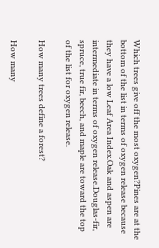Which trees give off the most oxygen?Pines are at the bottom of the list in terms of oxygen release because they have a low Leaf Area Index.Oak and aspen are intermediate in terms of oxygen release.Douglas-fir, spruce, true fir, beech, and maple are toward the top of the list for oxygen release.

How many trees define a forest?

How many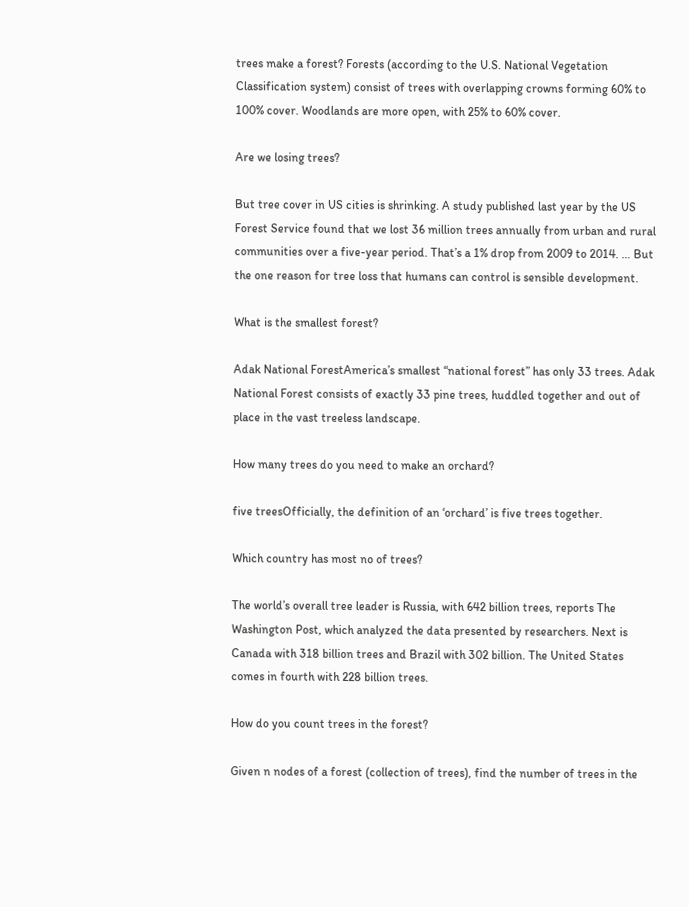trees make a forest? Forests (according to the U.S. National Vegetation Classification system) consist of trees with overlapping crowns forming 60% to 100% cover. Woodlands are more open, with 25% to 60% cover.

Are we losing trees?

But tree cover in US cities is shrinking. A study published last year by the US Forest Service found that we lost 36 million trees annually from urban and rural communities over a five-year period. That’s a 1% drop from 2009 to 2014. … But the one reason for tree loss that humans can control is sensible development.

What is the smallest forest?

Adak National ForestAmerica’s smallest “national forest” has only 33 trees. Adak National Forest consists of exactly 33 pine trees, huddled together and out of place in the vast treeless landscape.

How many trees do you need to make an orchard?

five treesOfficially, the definition of an ‘orchard’ is five trees together.

Which country has most no of trees?

The world’s overall tree leader is Russia, with 642 billion trees, reports The Washington Post, which analyzed the data presented by researchers. Next is Canada with 318 billion trees and Brazil with 302 billion. The United States comes in fourth with 228 billion trees.

How do you count trees in the forest?

Given n nodes of a forest (collection of trees), find the number of trees in the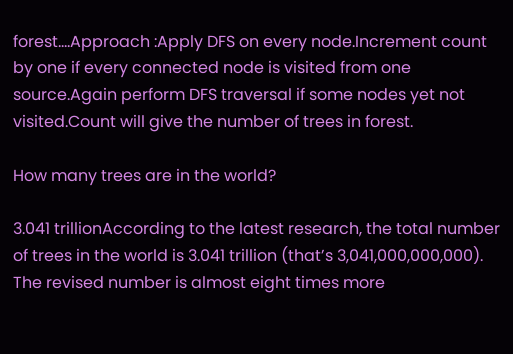forest….Approach :Apply DFS on every node.Increment count by one if every connected node is visited from one source.Again perform DFS traversal if some nodes yet not visited.Count will give the number of trees in forest.

How many trees are in the world?

3.041 trillionAccording to the latest research, the total number of trees in the world is 3.041 trillion (that’s 3,041,000,000,000). The revised number is almost eight times more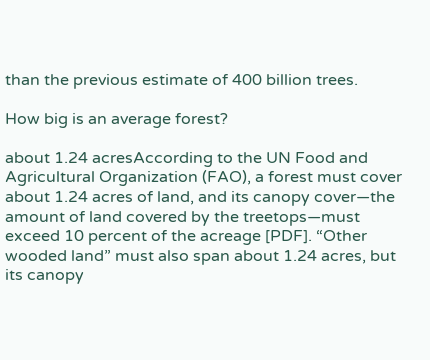than the previous estimate of 400 billion trees.

How big is an average forest?

about 1.24 acresAccording to the UN Food and Agricultural Organization (FAO), a forest must cover about 1.24 acres of land, and its canopy cover—the amount of land covered by the treetops—must exceed 10 percent of the acreage [PDF]. “Other wooded land” must also span about 1.24 acres, but its canopy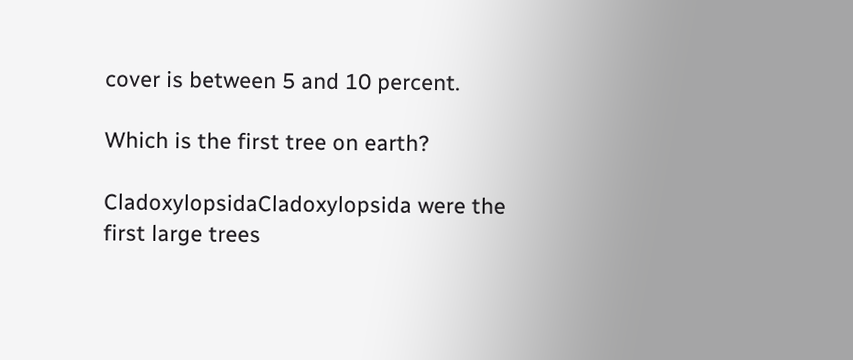cover is between 5 and 10 percent.

Which is the first tree on earth?

CladoxylopsidaCladoxylopsida were the first large trees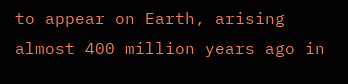to appear on Earth, arising almost 400 million years ago in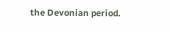the Devonian period.